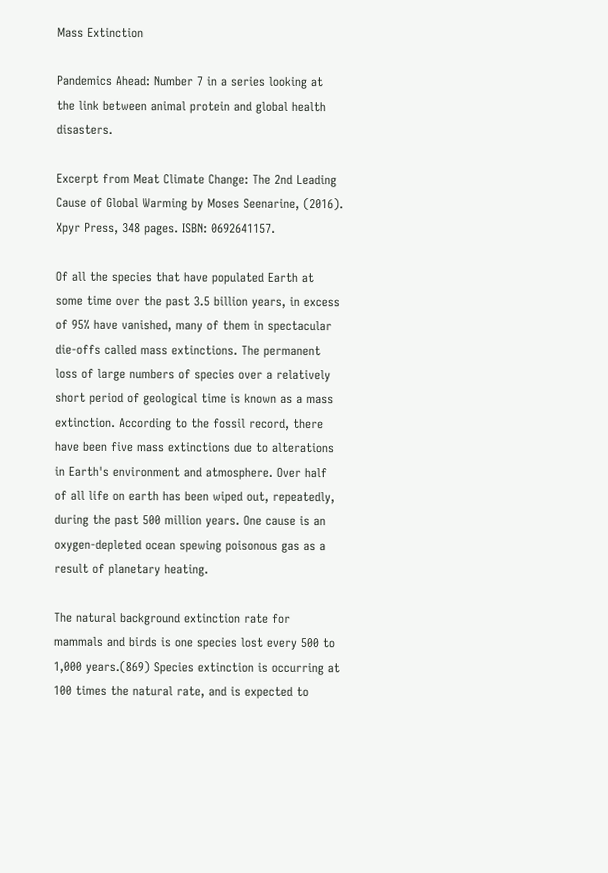Mass Extinction

Pandemics Ahead: Number 7 in a series looking at the link between animal protein and global health disasters.

Excerpt from Meat Climate Change: The 2nd Leading Cause of Global Warming by Moses Seenarine, (2016). Xpyr Press, 348 pages. ISBN: 0692641157.

Of all the species that have populated Earth at some time over the past 3.5 billion years, in excess of 95% have vanished, many of them in spectacular die-offs called mass extinctions. The permanent loss of large numbers of species over a relatively short period of geological time is known as a mass extinction. According to the fossil record, there have been five mass extinctions due to alterations in Earth's environment and atmosphere. Over half of all life on earth has been wiped out, repeatedly, during the past 500 million years. One cause is an oxygen-depleted ocean spewing poisonous gas as a result of planetary heating.

The natural background extinction rate for mammals and birds is one species lost every 500 to 1,000 years.(869) Species extinction is occurring at 100 times the natural rate, and is expected to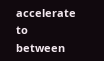accelerate to between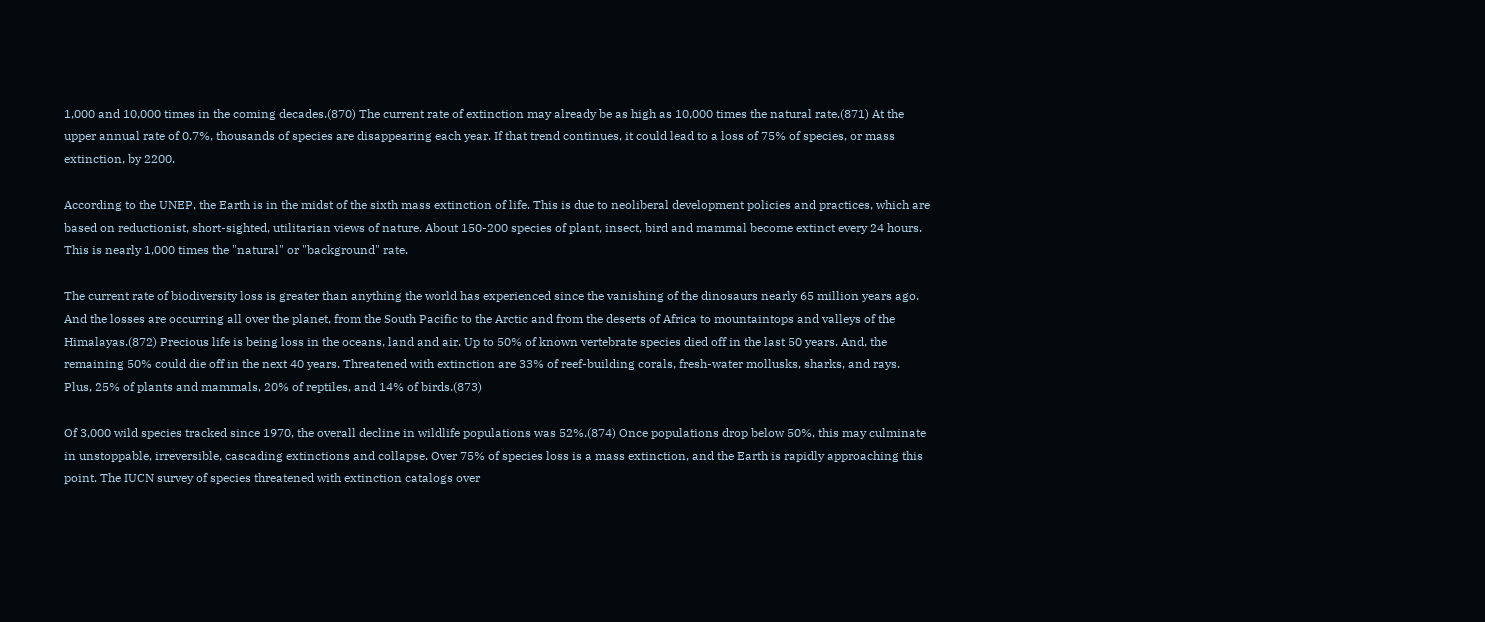1,000 and 10,000 times in the coming decades.(870) The current rate of extinction may already be as high as 10,000 times the natural rate.(871) At the upper annual rate of 0.7%, thousands of species are disappearing each year. If that trend continues, it could lead to a loss of 75% of species, or mass extinction, by 2200.

According to the UNEP, the Earth is in the midst of the sixth mass extinction of life. This is due to neoliberal development policies and practices, which are based on reductionist, short-sighted, utilitarian views of nature. About 150-200 species of plant, insect, bird and mammal become extinct every 24 hours. This is nearly 1,000 times the "natural" or "background" rate.

The current rate of biodiversity loss is greater than anything the world has experienced since the vanishing of the dinosaurs nearly 65 million years ago. And the losses are occurring all over the planet, from the South Pacific to the Arctic and from the deserts of Africa to mountaintops and valleys of the Himalayas.(872) Precious life is being loss in the oceans, land and air. Up to 50% of known vertebrate species died off in the last 50 years. And, the remaining 50% could die off in the next 40 years. Threatened with extinction are 33% of reef-building corals, fresh-water mollusks, sharks, and rays. Plus, 25% of plants and mammals, 20% of reptiles, and 14% of birds.(873)

Of 3,000 wild species tracked since 1970, the overall decline in wildlife populations was 52%.(874) Once populations drop below 50%, this may culminate in unstoppable, irreversible, cascading extinctions and collapse. Over 75% of species loss is a mass extinction, and the Earth is rapidly approaching this point. The IUCN survey of species threatened with extinction catalogs over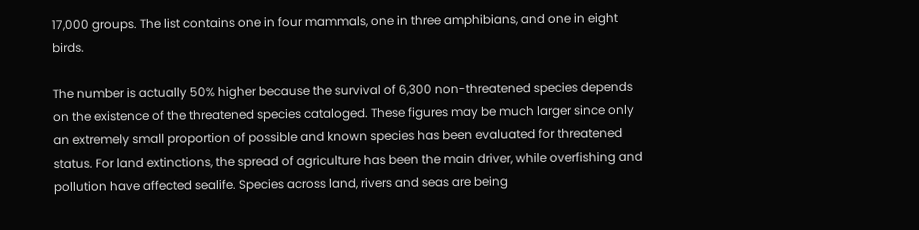17,000 groups. The list contains one in four mammals, one in three amphibians, and one in eight birds.

The number is actually 50% higher because the survival of 6,300 non-threatened species depends on the existence of the threatened species cataloged. These figures may be much larger since only an extremely small proportion of possible and known species has been evaluated for threatened status. For land extinctions, the spread of agriculture has been the main driver, while overfishing and pollution have affected sealife. Species across land, rivers and seas are being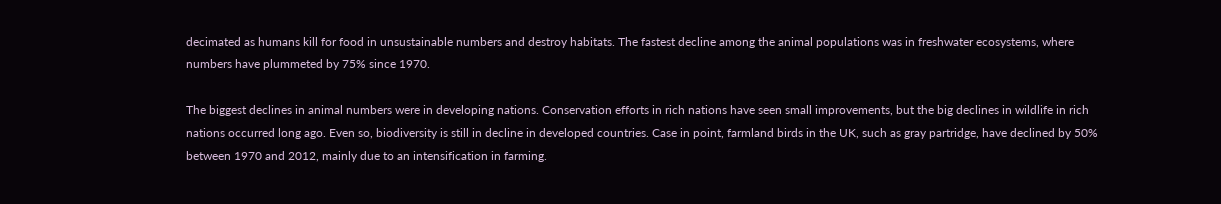decimated as humans kill for food in unsustainable numbers and destroy habitats. The fastest decline among the animal populations was in freshwater ecosystems, where numbers have plummeted by 75% since 1970.

The biggest declines in animal numbers were in developing nations. Conservation efforts in rich nations have seen small improvements, but the big declines in wildlife in rich nations occurred long ago. Even so, biodiversity is still in decline in developed countries. Case in point, farmland birds in the UK, such as gray partridge, have declined by 50% between 1970 and 2012, mainly due to an intensification in farming.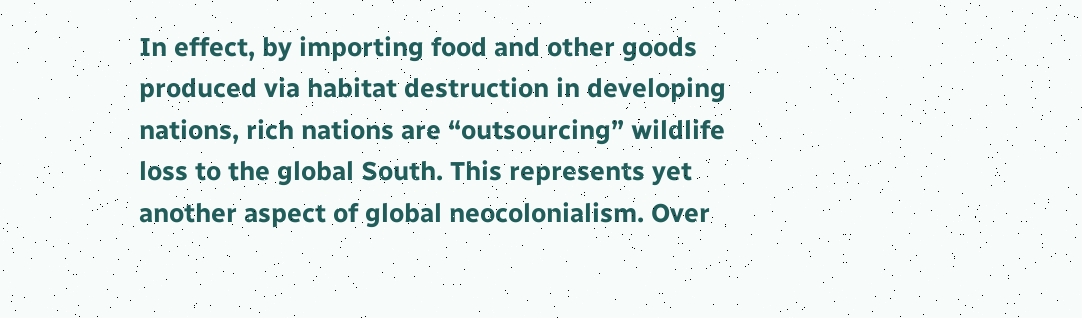In effect, by importing food and other goods produced via habitat destruction in developing nations, rich nations are “outsourcing” wildlife loss to the global South. This represents yet another aspect of global neocolonialism. Over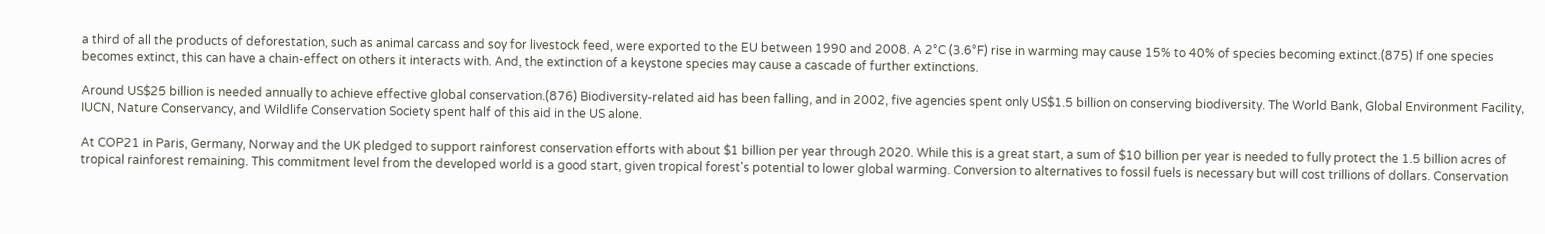a third of all the products of deforestation, such as animal carcass and soy for livestock feed, were exported to the EU between 1990 and 2008. A 2°C (3.6°F) rise in warming may cause 15% to 40% of species becoming extinct.(875) If one species becomes extinct, this can have a chain-effect on others it interacts with. And, the extinction of a keystone species may cause a cascade of further extinctions.

Around US$25 billion is needed annually to achieve effective global conservation.(876) Biodiversity-related aid has been falling, and in 2002, five agencies spent only US$1.5 billion on conserving biodiversity. The World Bank, Global Environment Facility, IUCN, Nature Conservancy, and Wildlife Conservation Society spent half of this aid in the US alone.

At COP21 in Paris, Germany, Norway and the UK pledged to support rainforest conservation efforts with about $1 billion per year through 2020. While this is a great start, a sum of $10 billion per year is needed to fully protect the 1.5 billion acres of tropical rainforest remaining. This commitment level from the developed world is a good start, given tropical forest's potential to lower global warming. Conversion to alternatives to fossil fuels is necessary but will cost trillions of dollars. Conservation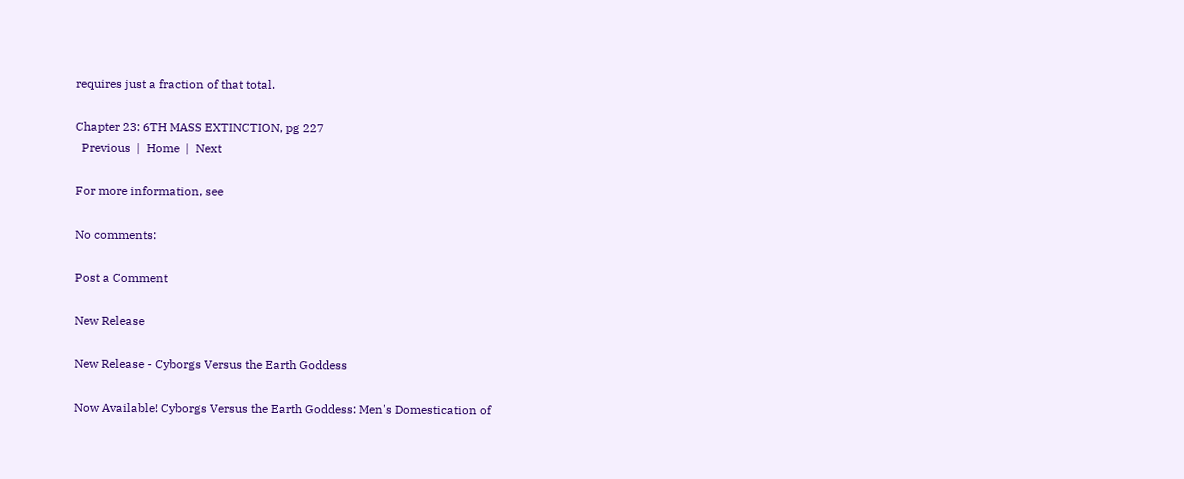requires just a fraction of that total.

Chapter 23: 6TH MASS EXTINCTION, pg 227
  Previous  |  Home  |  Next

For more information, see

No comments:

Post a Comment

New Release

New Release - Cyborgs Versus the Earth Goddess

Now Available! Cyborgs Versus the Earth Goddess: Men's Domestication of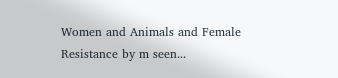Women and Animals and Female Resistance by m seen...